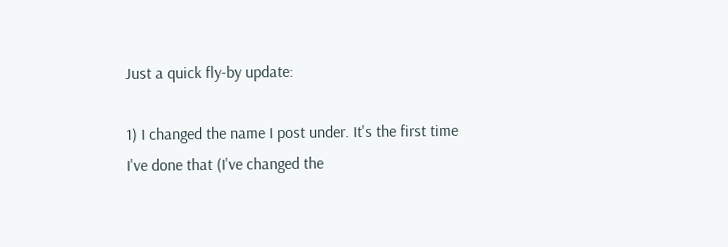Just a quick fly-by update:

1) I changed the name I post under. It's the first time I've done that (I've changed the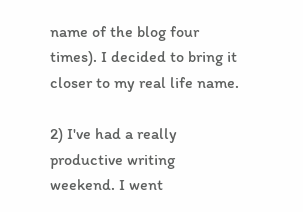name of the blog four times). I decided to bring it closer to my real life name.

2) I've had a really productive writing weekend. I went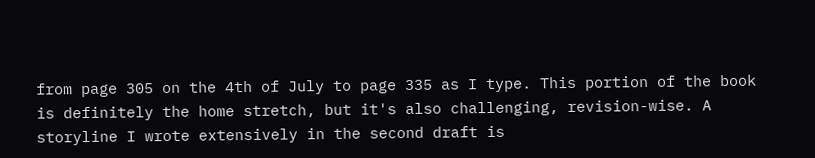from page 305 on the 4th of July to page 335 as I type. This portion of the book is definitely the home stretch, but it's also challenging, revision-wise. A storyline I wrote extensively in the second draft is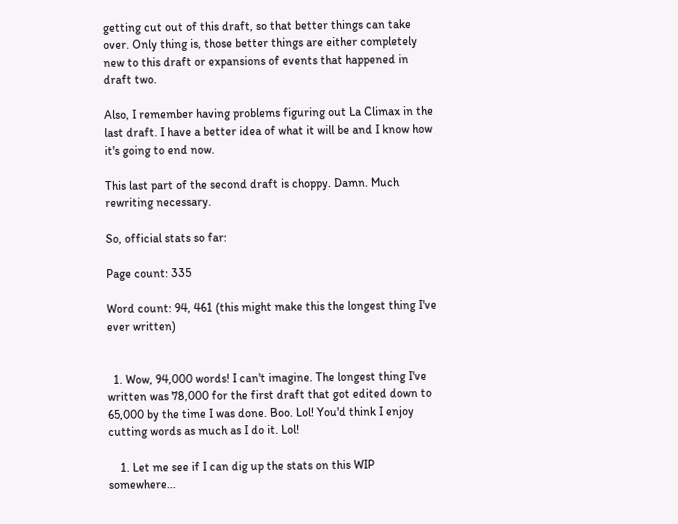getting cut out of this draft, so that better things can take over. Only thing is, those better things are either completely new to this draft or expansions of events that happened in draft two.

Also, I remember having problems figuring out La Climax in the last draft. I have a better idea of what it will be and I know how it's going to end now.

This last part of the second draft is choppy. Damn. Much rewriting necessary.

So, official stats so far:

Page count: 335

Word count: 94, 461 (this might make this the longest thing I've ever written)


  1. Wow, 94,000 words! I can't imagine. The longest thing I've written was 78,000 for the first draft that got edited down to 65,000 by the time I was done. Boo. Lol! You'd think I enjoy cutting words as much as I do it. Lol!

    1. Let me see if I can dig up the stats on this WIP somewhere...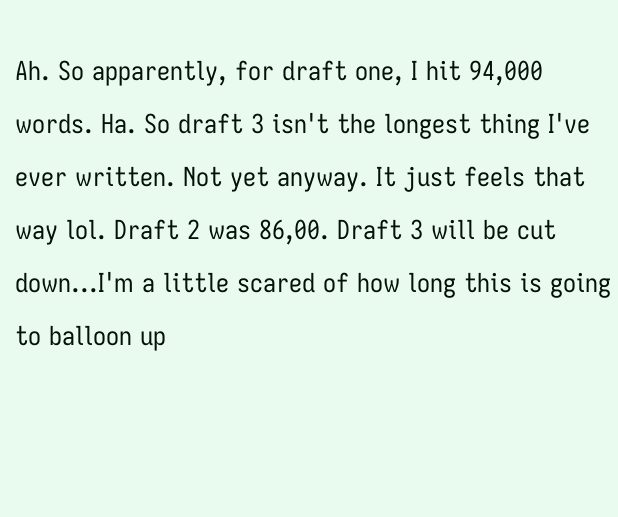Ah. So apparently, for draft one, I hit 94,000 words. Ha. So draft 3 isn't the longest thing I've ever written. Not yet anyway. It just feels that way lol. Draft 2 was 86,00. Draft 3 will be cut down...I'm a little scared of how long this is going to balloon up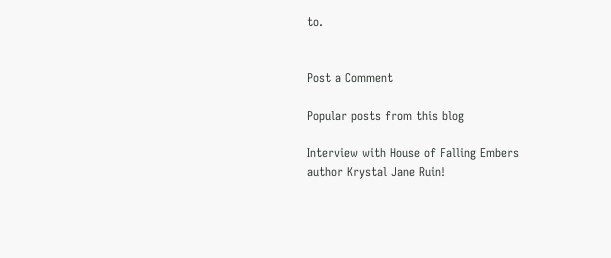to.


Post a Comment

Popular posts from this blog

Interview with House of Falling Embers author Krystal Jane Ruin!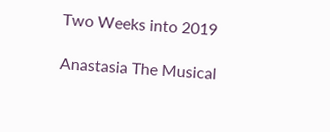Two Weeks into 2019

Anastasia The Musical